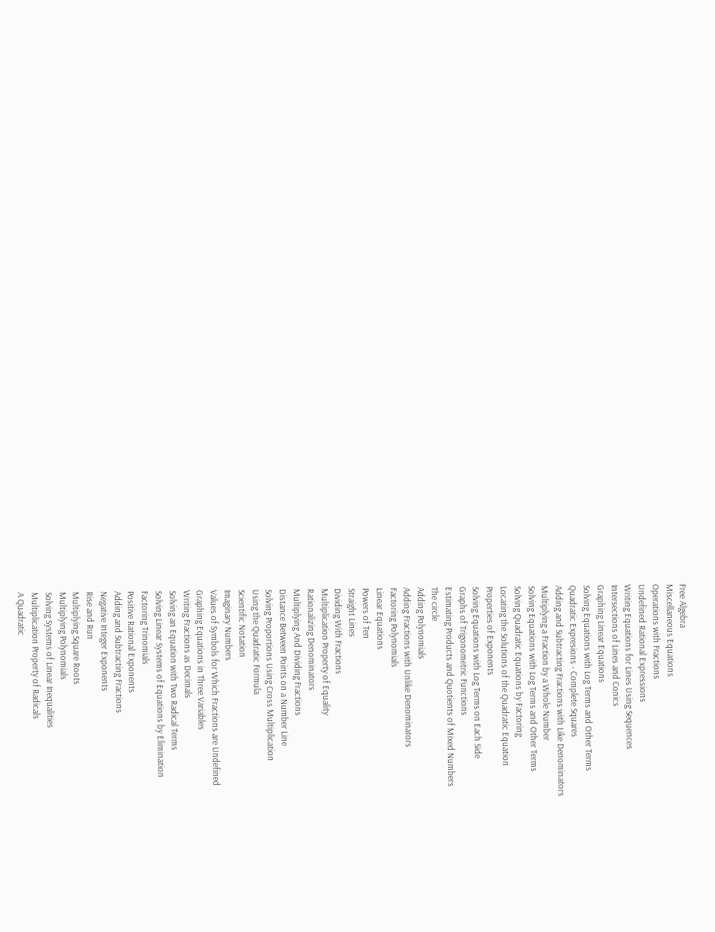Free Algebra
Miscellaneous Equations
Operations with Fractions
Undefined Rational Expressions
Writing Equations for Lines Using Sequences
Intersections of Lines and Conics
Graphing Linear Equations
Solving Equations with Log Terms and Other Terms
Quadratic Expresions - Complete Squares
Adding and Subtracting Fractions with Like Denominators
Multiplying a Fraction by a Whole Number
Solving Equations with Log Terms and Other Terms
Solving Quadratic Equations by Factoring
Locating the Solutions of the Quadratic Equation
Properties of Exponents
Solving Equations with Log Terms on Each Side
Graphs of Trigonometric Functions
Estimating Products and Quotients of Mixed Numbers
The circle
Adding Polynomials
Adding Fractions with Unlike Denominators
Factoring Polynomials
Linear Equations
Powers of Ten
Straight Lines
Dividing With Fractions
Multiplication Property of Equality
Rationalizing Denominators
Multiplying And Dividing Fractions
Distance Between Points on a Number Line
Solving Proportions Using Cross Multiplication
Using the Quadratic Formula
Scientific Notation
Imaginary Numbers
Values of Symbols for Which Fractions are Undefined
Graphing Equations in Three Variables
Writing Fractions as Decimals
Solving an Equation with Two Radical Terms
Solving Linear Systems of Equations by Elimination
Factoring Trinomials
Positive Rational Exponents
Adding and Subtracting Fractions
Negative Integer Exponents
Rise and Run
Multiplying Square Roots
Multiplying Polynomials
Solving Systems of Linear Inequalities
Multiplication Property of Radicals
A Quadratic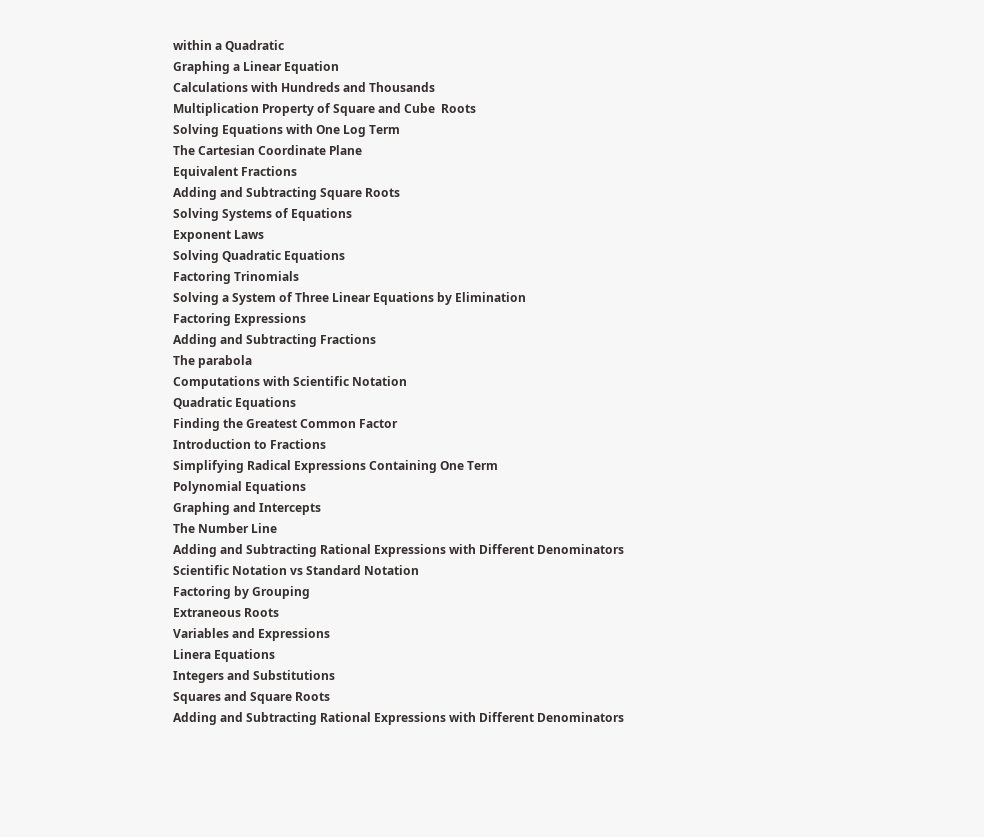within a Quadratic
Graphing a Linear Equation
Calculations with Hundreds and Thousands
Multiplication Property of Square and Cube  Roots
Solving Equations with One Log Term
The Cartesian Coordinate Plane
Equivalent Fractions
Adding and Subtracting Square Roots
Solving Systems of Equations
Exponent Laws
Solving Quadratic Equations
Factoring Trinomials
Solving a System of Three Linear Equations by Elimination
Factoring Expressions
Adding and Subtracting Fractions
The parabola
Computations with Scientific Notation
Quadratic Equations
Finding the Greatest Common Factor
Introduction to Fractions
Simplifying Radical Expressions Containing One Term
Polynomial Equations
Graphing and Intercepts
The Number Line
Adding and Subtracting Rational Expressions with Different Denominators
Scientific Notation vs Standard Notation
Factoring by Grouping
Extraneous Roots
Variables and Expressions
Linera Equations
Integers and Substitutions
Squares and Square Roots
Adding and Subtracting Rational Expressions with Different Denominators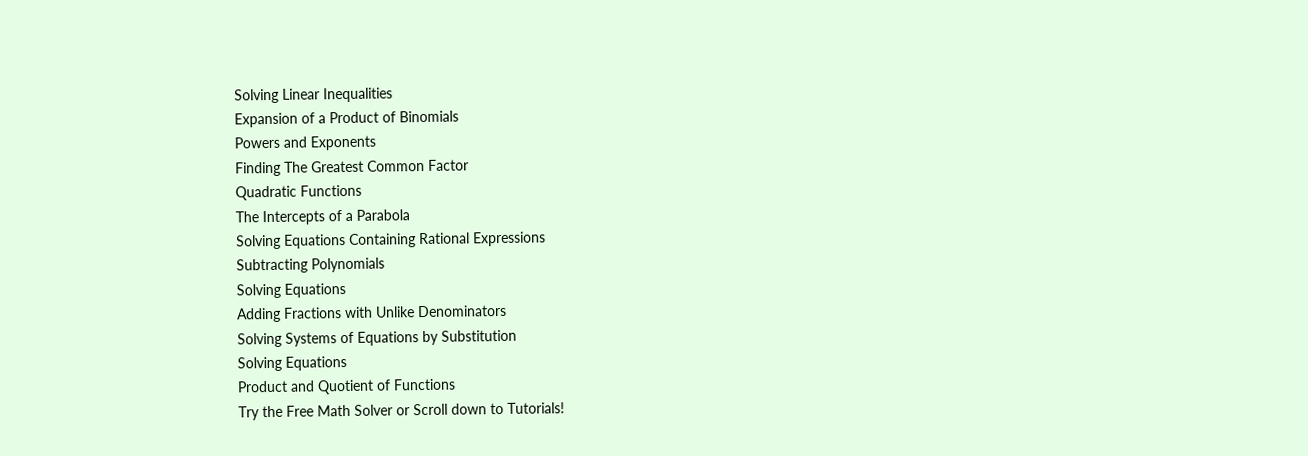Solving Linear Inequalities
Expansion of a Product of Binomials
Powers and Exponents
Finding The Greatest Common Factor
Quadratic Functions
The Intercepts of a Parabola
Solving Equations Containing Rational Expressions
Subtracting Polynomials
Solving Equations
Adding Fractions with Unlike Denominators
Solving Systems of Equations by Substitution
Solving Equations
Product and Quotient of Functions
Try the Free Math Solver or Scroll down to Tutorials!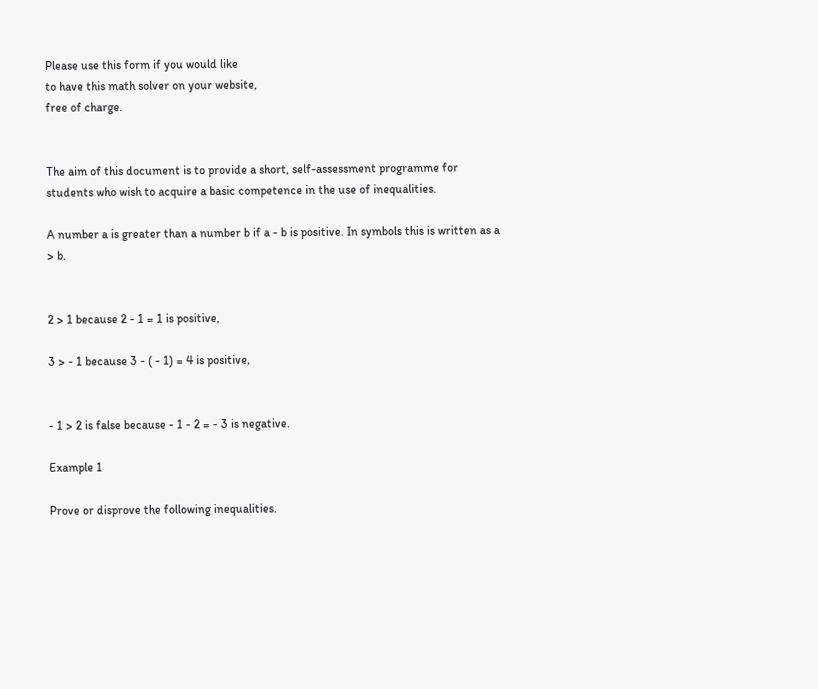Please use this form if you would like
to have this math solver on your website,
free of charge.


The aim of this document is to provide a short, self-assessment programme for students who wish to acquire a basic competence in the use of inequalities.

A number a is greater than a number b if a - b is positive. In symbols this is written as a > b.


2 > 1 because 2 - 1 = 1 is positive,

3 > - 1 because 3 - ( - 1) = 4 is positive,


- 1 > 2 is false because - 1 - 2 = - 3 is negative.

Example 1

Prove or disprove the following inequalities.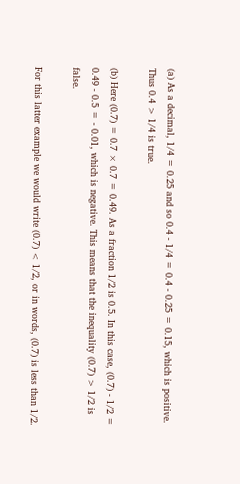(a) As a decimal, 1/4 = 0.25 and so 0.4 - 1/4 = 0.4 - 0.25 = 0.15, which is positive. Thus 0.4 > 1/4 is true.

(b) Here (0.7) = 0.7 × 0.7 = 0.49. As a fraction 1/2 is 0.5. In this case, (0.7) - 1/2 = 0.49 - 0.5 = - 0.01, which is negative. This means that the inequality (0.7) > 1/2 is false.

For this latter example we would write (0.7) < 1/2, or in words, (0.7) is less than 1/2.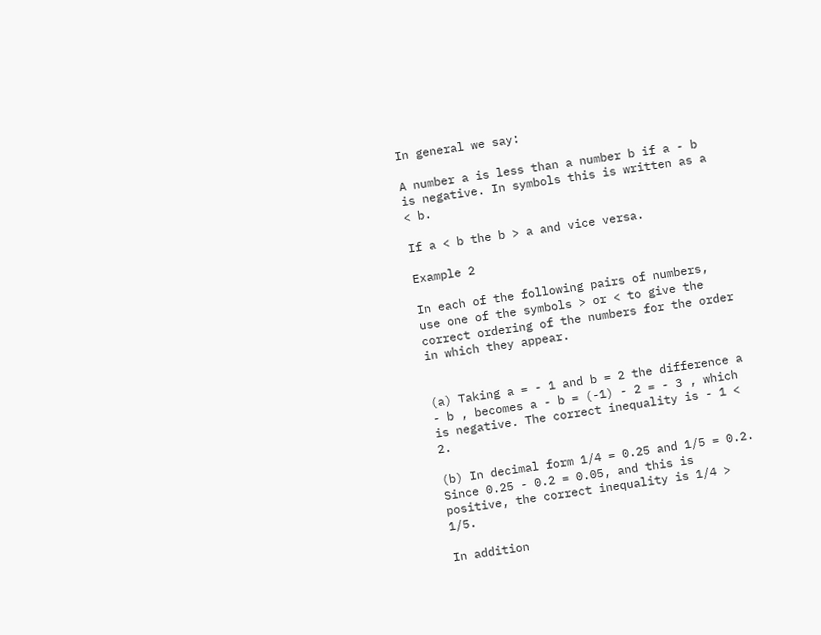In general we say:

A number a is less than a number b if a - b is negative. In symbols this is written as a < b.

If a < b the b > a and vice versa.

Example 2

In each of the following pairs of numbers, use one of the symbols > or < to give the correct ordering of the numbers for the order in which they appear.


(a) Taking a = - 1 and b = 2 the difference a - b , becomes a - b = (-1) - 2 = - 3 , which is negative. The correct inequality is - 1 < 2.

(b) In decimal form 1/4 = 0.25 and 1/5 = 0.2. Since 0.25 - 0.2 = 0.05, and this is positive, the correct inequality is 1/4 > 1/5.

In addition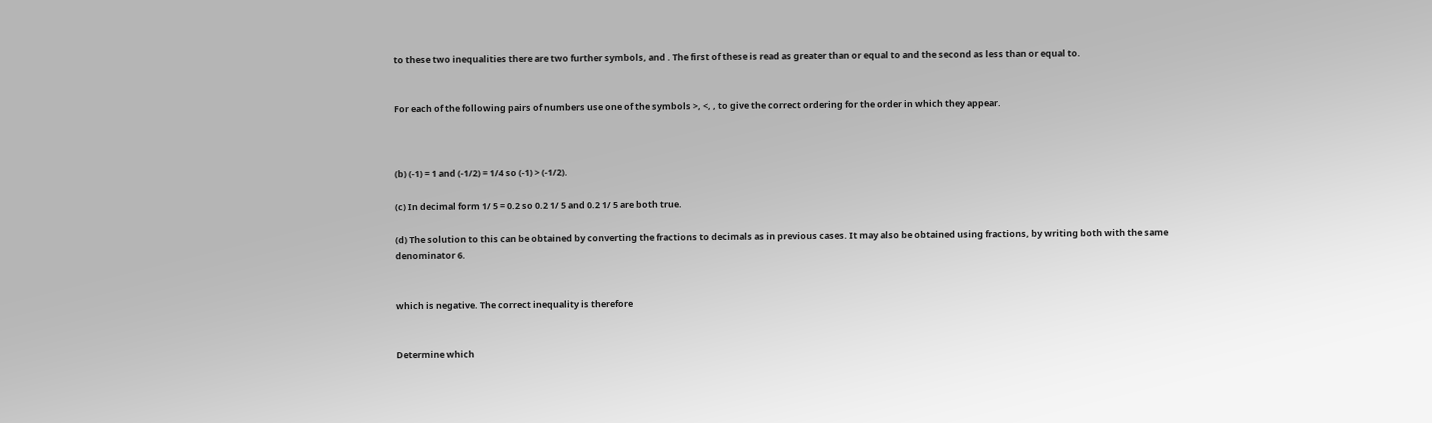to these two inequalities there are two further symbols, and . The first of these is read as greater than or equal to and the second as less than or equal to.


For each of the following pairs of numbers use one of the symbols >, <, , to give the correct ordering for the order in which they appear.



(b) (-1) = 1 and (-1/2) = 1/4 so (-1) > (-1/2).

(c) In decimal form 1/ 5 = 0.2 so 0.2 1/ 5 and 0.2 1/ 5 are both true.

(d) The solution to this can be obtained by converting the fractions to decimals as in previous cases. It may also be obtained using fractions, by writing both with the same denominator 6.


which is negative. The correct inequality is therefore


Determine which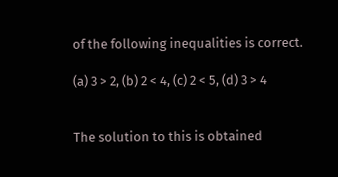of the following inequalities is correct.

(a) 3 > 2, (b) 2 < 4, (c) 2 < 5, (d) 3 > 4


The solution to this is obtained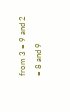from 3 = 9 and 2 = 8 and 9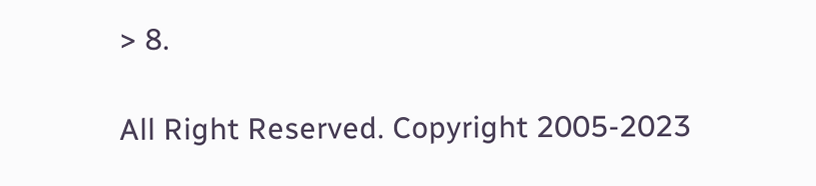> 8.

All Right Reserved. Copyright 2005-2023